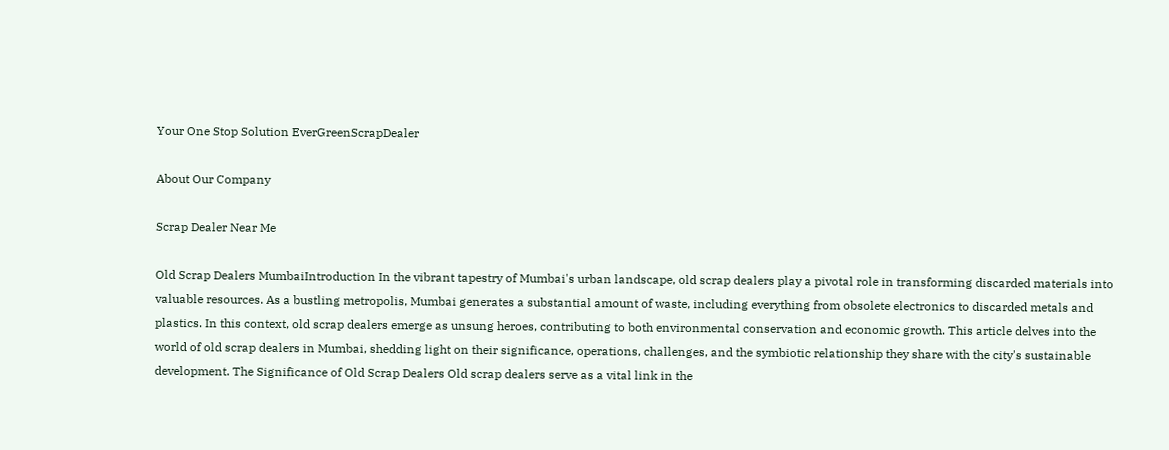Your One Stop Solution EverGreenScrapDealer

About Our Company

Scrap Dealer Near Me

Old Scrap Dealers MumbaiIntroduction In the vibrant tapestry of Mumbai's urban landscape, old scrap dealers play a pivotal role in transforming discarded materials into valuable resources. As a bustling metropolis, Mumbai generates a substantial amount of waste, including everything from obsolete electronics to discarded metals and plastics. In this context, old scrap dealers emerge as unsung heroes, contributing to both environmental conservation and economic growth. This article delves into the world of old scrap dealers in Mumbai, shedding light on their significance, operations, challenges, and the symbiotic relationship they share with the city's sustainable development. The Significance of Old Scrap Dealers Old scrap dealers serve as a vital link in the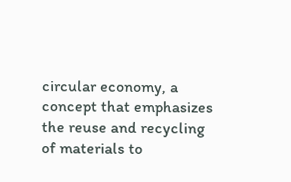circular economy, a concept that emphasizes the reuse and recycling of materials to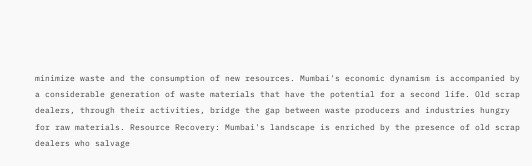minimize waste and the consumption of new resources. Mumbai's economic dynamism is accompanied by a considerable generation of waste materials that have the potential for a second life. Old scrap dealers, through their activities, bridge the gap between waste producers and industries hungry for raw materials. Resource Recovery: Mumbai's landscape is enriched by the presence of old scrap dealers who salvage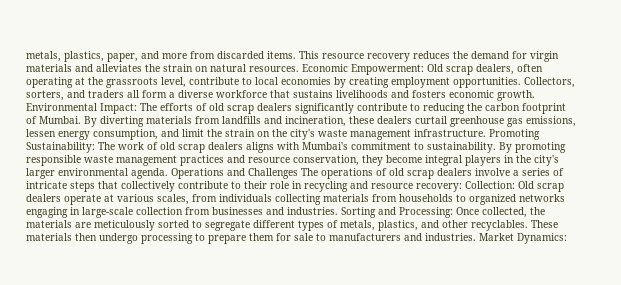metals, plastics, paper, and more from discarded items. This resource recovery reduces the demand for virgin materials and alleviates the strain on natural resources. Economic Empowerment: Old scrap dealers, often operating at the grassroots level, contribute to local economies by creating employment opportunities. Collectors, sorters, and traders all form a diverse workforce that sustains livelihoods and fosters economic growth. Environmental Impact: The efforts of old scrap dealers significantly contribute to reducing the carbon footprint of Mumbai. By diverting materials from landfills and incineration, these dealers curtail greenhouse gas emissions, lessen energy consumption, and limit the strain on the city's waste management infrastructure. Promoting Sustainability: The work of old scrap dealers aligns with Mumbai's commitment to sustainability. By promoting responsible waste management practices and resource conservation, they become integral players in the city's larger environmental agenda. Operations and Challenges The operations of old scrap dealers involve a series of intricate steps that collectively contribute to their role in recycling and resource recovery: Collection: Old scrap dealers operate at various scales, from individuals collecting materials from households to organized networks engaging in large-scale collection from businesses and industries. Sorting and Processing: Once collected, the materials are meticulously sorted to segregate different types of metals, plastics, and other recyclables. These materials then undergo processing to prepare them for sale to manufacturers and industries. Market Dynamics: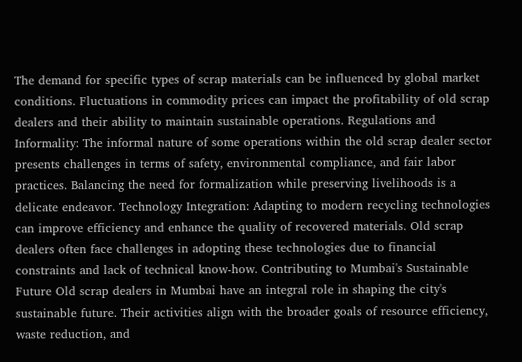The demand for specific types of scrap materials can be influenced by global market conditions. Fluctuations in commodity prices can impact the profitability of old scrap dealers and their ability to maintain sustainable operations. Regulations and Informality: The informal nature of some operations within the old scrap dealer sector presents challenges in terms of safety, environmental compliance, and fair labor practices. Balancing the need for formalization while preserving livelihoods is a delicate endeavor. Technology Integration: Adapting to modern recycling technologies can improve efficiency and enhance the quality of recovered materials. Old scrap dealers often face challenges in adopting these technologies due to financial constraints and lack of technical know-how. Contributing to Mumbai's Sustainable Future Old scrap dealers in Mumbai have an integral role in shaping the city's sustainable future. Their activities align with the broader goals of resource efficiency, waste reduction, and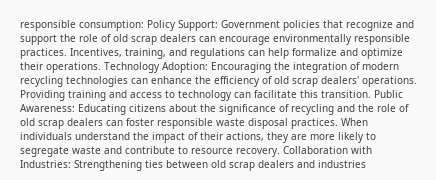responsible consumption: Policy Support: Government policies that recognize and support the role of old scrap dealers can encourage environmentally responsible practices. Incentives, training, and regulations can help formalize and optimize their operations. Technology Adoption: Encouraging the integration of modern recycling technologies can enhance the efficiency of old scrap dealers' operations. Providing training and access to technology can facilitate this transition. Public Awareness: Educating citizens about the significance of recycling and the role of old scrap dealers can foster responsible waste disposal practices. When individuals understand the impact of their actions, they are more likely to segregate waste and contribute to resource recovery. Collaboration with Industries: Strengthening ties between old scrap dealers and industries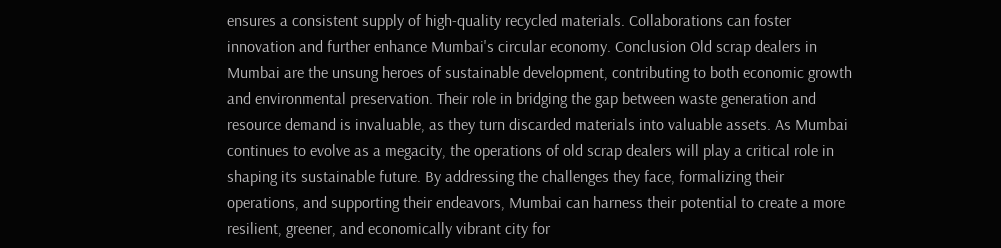ensures a consistent supply of high-quality recycled materials. Collaborations can foster innovation and further enhance Mumbai's circular economy. Conclusion Old scrap dealers in Mumbai are the unsung heroes of sustainable development, contributing to both economic growth and environmental preservation. Their role in bridging the gap between waste generation and resource demand is invaluable, as they turn discarded materials into valuable assets. As Mumbai continues to evolve as a megacity, the operations of old scrap dealers will play a critical role in shaping its sustainable future. By addressing the challenges they face, formalizing their operations, and supporting their endeavors, Mumbai can harness their potential to create a more resilient, greener, and economically vibrant city for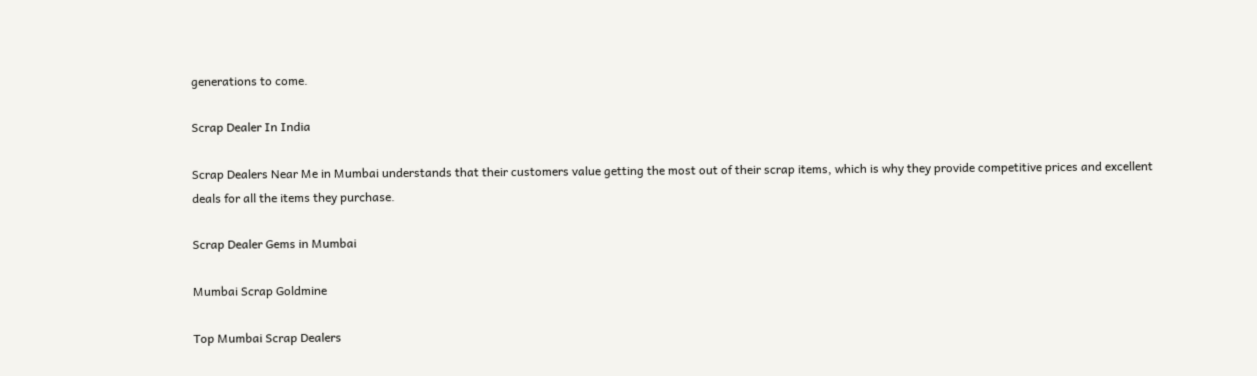generations to come.

Scrap Dealer In India

Scrap Dealers Near Me in Mumbai understands that their customers value getting the most out of their scrap items, which is why they provide competitive prices and excellent deals for all the items they purchase.

Scrap Dealer Gems in Mumbai

Mumbai Scrap Goldmine

Top Mumbai Scrap Dealers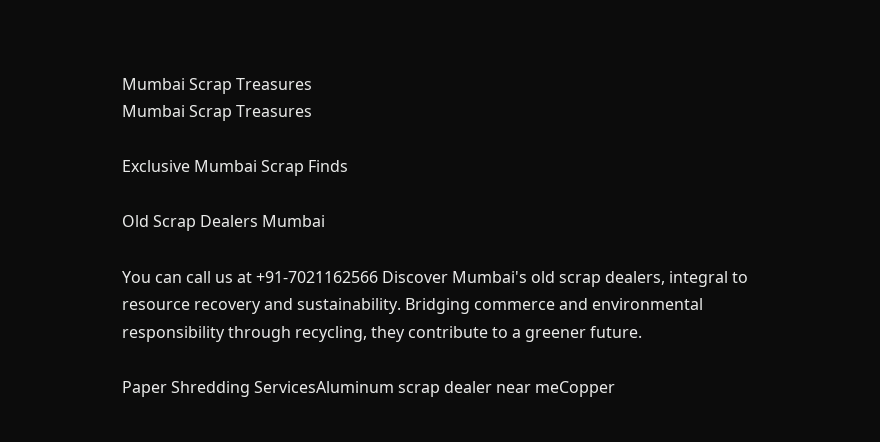Mumbai Scrap Treasures
Mumbai Scrap Treasures

Exclusive Mumbai Scrap Finds

Old Scrap Dealers Mumbai

You can call us at +91-7021162566 Discover Mumbai's old scrap dealers, integral to resource recovery and sustainability. Bridging commerce and environmental responsibility through recycling, they contribute to a greener future.

Paper Shredding ServicesAluminum scrap dealer near meCopper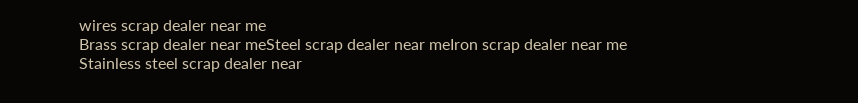wires scrap dealer near me
Brass scrap dealer near meSteel scrap dealer near meIron scrap dealer near me
Stainless steel scrap dealer near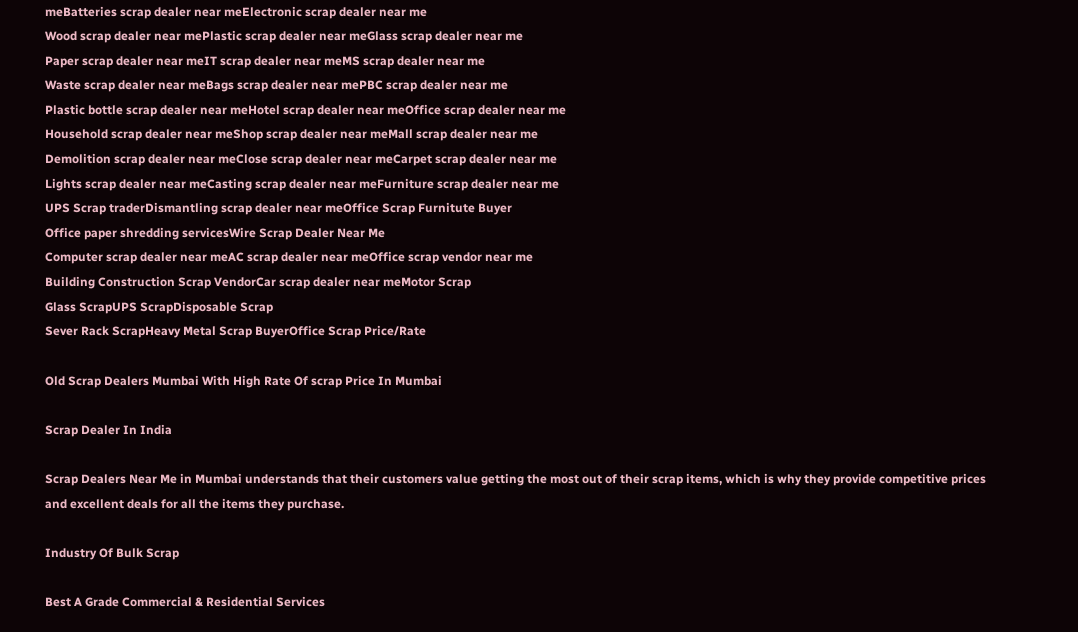meBatteries scrap dealer near meElectronic scrap dealer near me
Wood scrap dealer near mePlastic scrap dealer near meGlass scrap dealer near me
Paper scrap dealer near meIT scrap dealer near meMS scrap dealer near me
Waste scrap dealer near meBags scrap dealer near mePBC scrap dealer near me
Plastic bottle scrap dealer near meHotel scrap dealer near meOffice scrap dealer near me
Household scrap dealer near meShop scrap dealer near meMall scrap dealer near me
Demolition scrap dealer near meClose scrap dealer near meCarpet scrap dealer near me
Lights scrap dealer near meCasting scrap dealer near meFurniture scrap dealer near me
UPS Scrap traderDismantling scrap dealer near meOffice Scrap Furnitute Buyer
Office paper shredding servicesWire Scrap Dealer Near Me
Computer scrap dealer near meAC scrap dealer near meOffice scrap vendor near me
Building Construction Scrap VendorCar scrap dealer near meMotor Scrap
Glass ScrapUPS ScrapDisposable Scrap
Sever Rack ScrapHeavy Metal Scrap BuyerOffice Scrap Price/Rate

Old Scrap Dealers Mumbai With High Rate Of scrap Price In Mumbai

Scrap Dealer In India

Scrap Dealers Near Me in Mumbai understands that their customers value getting the most out of their scrap items, which is why they provide competitive prices and excellent deals for all the items they purchase.

Industry Of Bulk Scrap

Best A Grade Commercial & Residential Services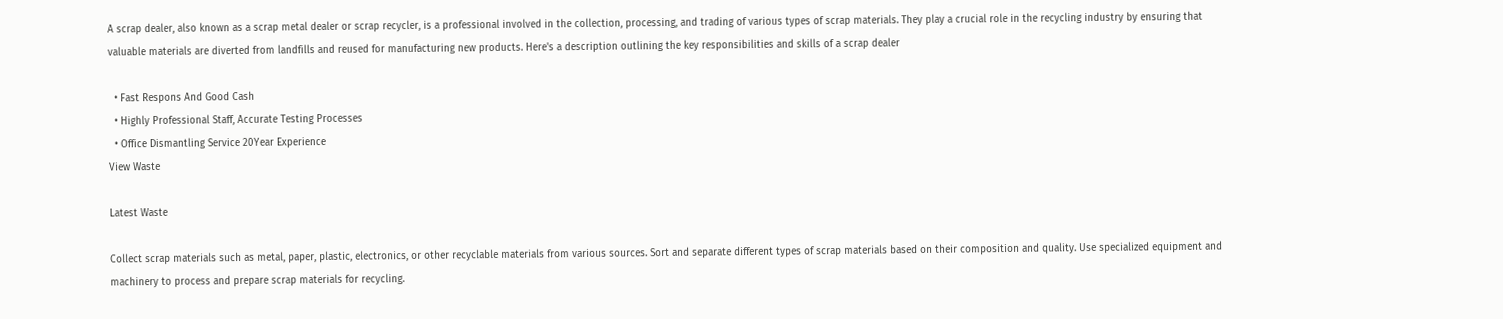A scrap dealer, also known as a scrap metal dealer or scrap recycler, is a professional involved in the collection, processing, and trading of various types of scrap materials. They play a crucial role in the recycling industry by ensuring that valuable materials are diverted from landfills and reused for manufacturing new products. Here's a description outlining the key responsibilities and skills of a scrap dealer

  • Fast Respons And Good Cash
  • Highly Professional Staff, Accurate Testing Processes
  • Office Dismantling Service 20Year Experience
View Waste

Latest Waste

Collect scrap materials such as metal, paper, plastic, electronics, or other recyclable materials from various sources. Sort and separate different types of scrap materials based on their composition and quality. Use specialized equipment and machinery to process and prepare scrap materials for recycling.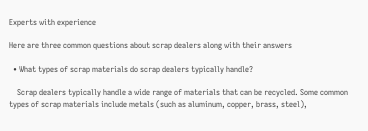Experts with experience

Here are three common questions about scrap dealers along with their answers

  • What types of scrap materials do scrap dealers typically handle?

    Scrap dealers typically handle a wide range of materials that can be recycled. Some common types of scrap materials include metals (such as aluminum, copper, brass, steel),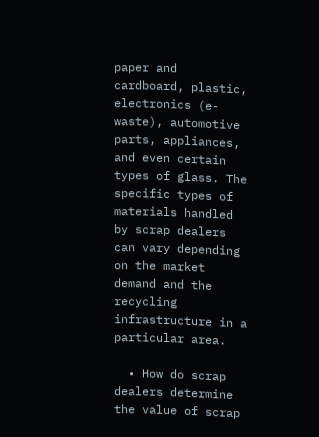paper and cardboard, plastic, electronics (e-waste), automotive parts, appliances, and even certain types of glass. The specific types of materials handled by scrap dealers can vary depending on the market demand and the recycling infrastructure in a particular area.

  • How do scrap dealers determine the value of scrap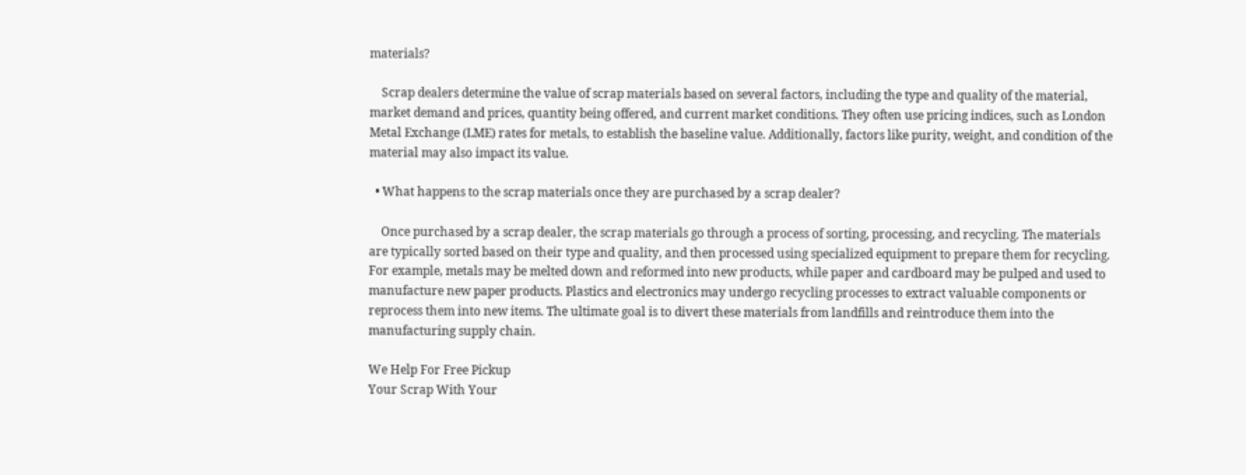materials?

    Scrap dealers determine the value of scrap materials based on several factors, including the type and quality of the material, market demand and prices, quantity being offered, and current market conditions. They often use pricing indices, such as London Metal Exchange (LME) rates for metals, to establish the baseline value. Additionally, factors like purity, weight, and condition of the material may also impact its value.

  • What happens to the scrap materials once they are purchased by a scrap dealer?

    Once purchased by a scrap dealer, the scrap materials go through a process of sorting, processing, and recycling. The materials are typically sorted based on their type and quality, and then processed using specialized equipment to prepare them for recycling. For example, metals may be melted down and reformed into new products, while paper and cardboard may be pulped and used to manufacture new paper products. Plastics and electronics may undergo recycling processes to extract valuable components or reprocess them into new items. The ultimate goal is to divert these materials from landfills and reintroduce them into the manufacturing supply chain.

We Help For Free Pickup
Your Scrap With Your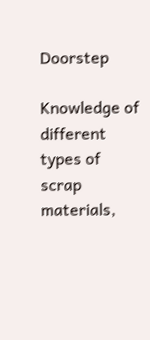Doorstep

Knowledge of different types of scrap materials,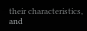their characteristics, and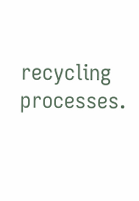recycling processes.